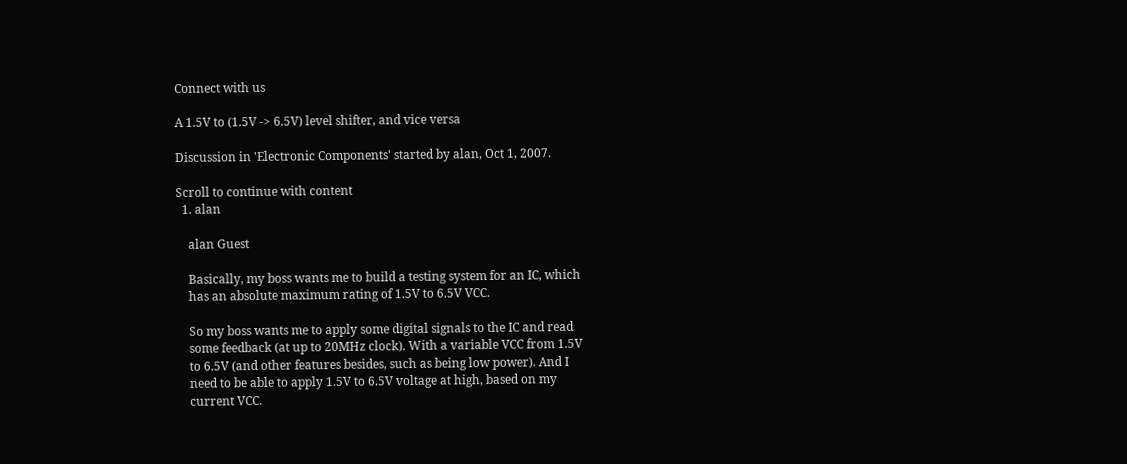Connect with us

A 1.5V to (1.5V -> 6.5V) level shifter, and vice versa

Discussion in 'Electronic Components' started by alan, Oct 1, 2007.

Scroll to continue with content
  1. alan

    alan Guest

    Basically, my boss wants me to build a testing system for an IC, which
    has an absolute maximum rating of 1.5V to 6.5V VCC.

    So my boss wants me to apply some digital signals to the IC and read
    some feedback (at up to 20MHz clock). With a variable VCC from 1.5V
    to 6.5V (and other features besides, such as being low power). And I
    need to be able to apply 1.5V to 6.5V voltage at high, based on my
    current VCC.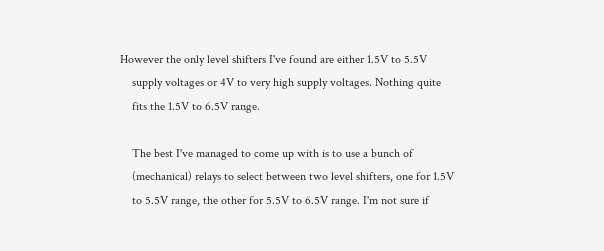However the only level shifters I've found are either 1.5V to 5.5V
    supply voltages or 4V to very high supply voltages. Nothing quite
    fits the 1.5V to 6.5V range.

    The best I've managed to come up with is to use a bunch of
    (mechanical) relays to select between two level shifters, one for 1.5V
    to 5.5V range, the other for 5.5V to 6.5V range. I'm not sure if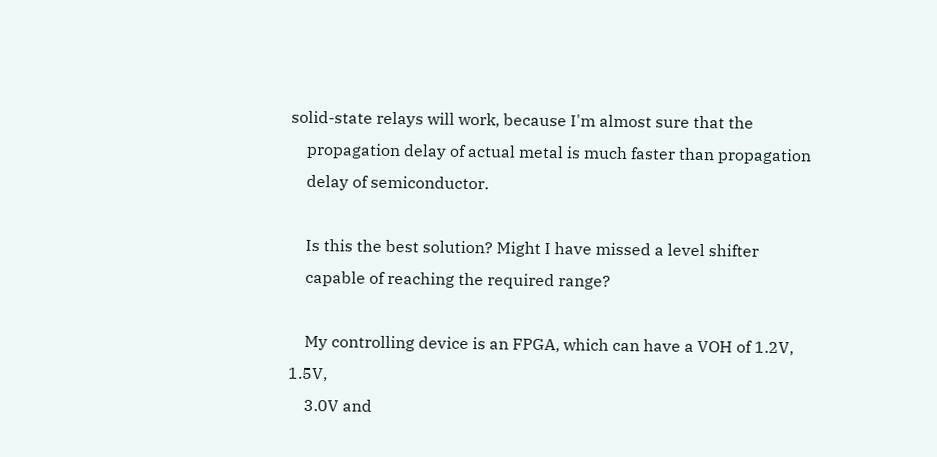solid-state relays will work, because I'm almost sure that the
    propagation delay of actual metal is much faster than propagation
    delay of semiconductor.

    Is this the best solution? Might I have missed a level shifter
    capable of reaching the required range?

    My controlling device is an FPGA, which can have a VOH of 1.2V, 1.5V,
    3.0V and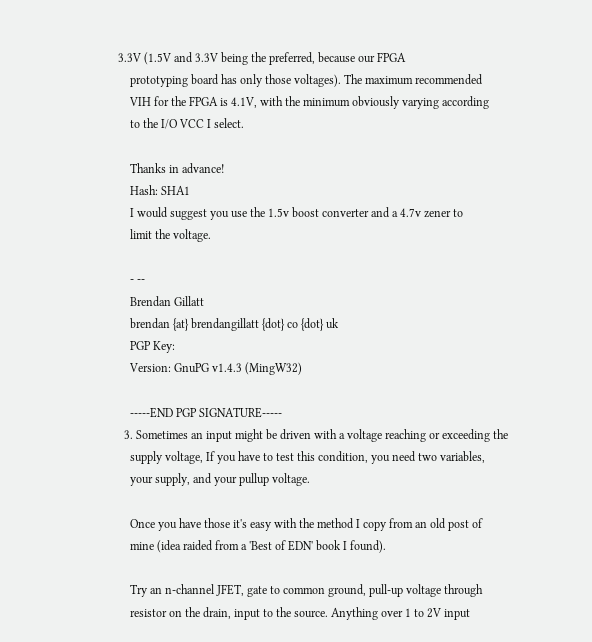3.3V (1.5V and 3.3V being the preferred, because our FPGA
    prototyping board has only those voltages). The maximum recommended
    VIH for the FPGA is 4.1V, with the minimum obviously varying according
    to the I/O VCC I select.

    Thanks in advance!
    Hash: SHA1
    I would suggest you use the 1.5v boost converter and a 4.7v zener to
    limit the voltage.

    - --
    Brendan Gillatt
    brendan {at} brendangillatt {dot} co {dot} uk
    PGP Key:
    Version: GnuPG v1.4.3 (MingW32)

    -----END PGP SIGNATURE-----
  3. Sometimes an input might be driven with a voltage reaching or exceeding the
    supply voltage, If you have to test this condition, you need two variables,
    your supply, and your pullup voltage.

    Once you have those it's easy with the method I copy from an old post of
    mine (idea raided from a 'Best of EDN' book I found).

    Try an n-channel JFET, gate to common ground, pull-up voltage through
    resistor on the drain, input to the source. Anything over 1 to 2V input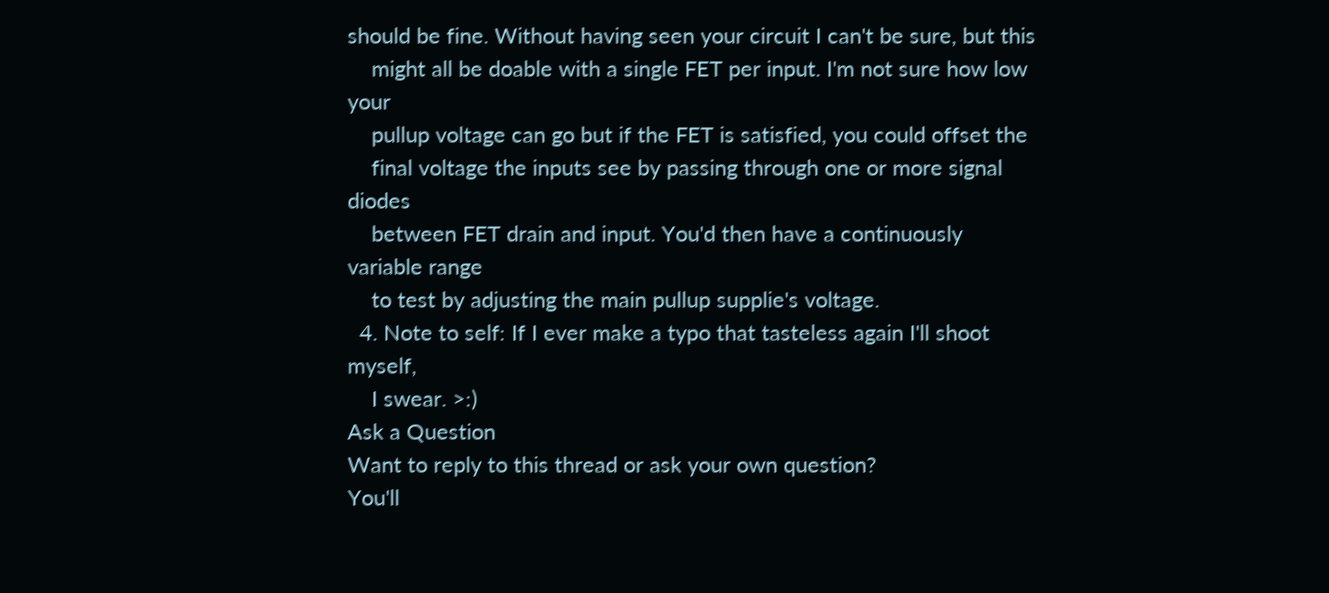should be fine. Without having seen your circuit I can't be sure, but this
    might all be doable with a single FET per input. I'm not sure how low your
    pullup voltage can go but if the FET is satisfied, you could offset the
    final voltage the inputs see by passing through one or more signal diodes
    between FET drain and input. You'd then have a continuously variable range
    to test by adjusting the main pullup supplie's voltage.
  4. Note to self: If I ever make a typo that tasteless again I'll shoot myself,
    I swear. >:)
Ask a Question
Want to reply to this thread or ask your own question?
You'll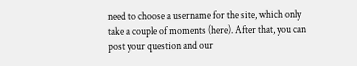need to choose a username for the site, which only take a couple of moments (here). After that, you can post your question and our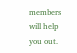members will help you out.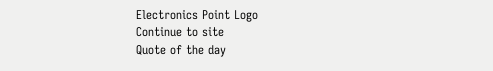Electronics Point Logo
Continue to site
Quote of the day